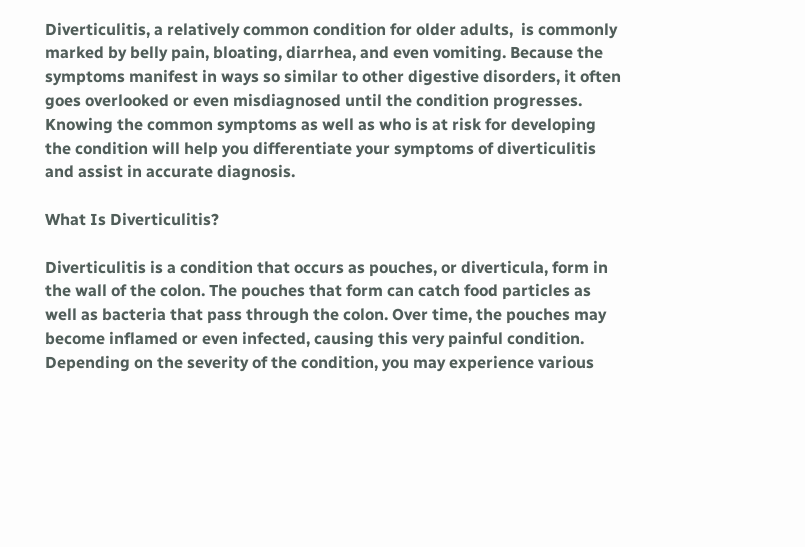Diverticulitis, a relatively common condition for older adults,  is commonly marked by belly pain, bloating, diarrhea, and even vomiting. Because the symptoms manifest in ways so similar to other digestive disorders, it often goes overlooked or even misdiagnosed until the condition progresses. Knowing the common symptoms as well as who is at risk for developing the condition will help you differentiate your symptoms of diverticulitis and assist in accurate diagnosis.

What Is Diverticulitis?

Diverticulitis is a condition that occurs as pouches, or diverticula, form in the wall of the colon. The pouches that form can catch food particles as well as bacteria that pass through the colon. Over time, the pouches may become inflamed or even infected, causing this very painful condition. Depending on the severity of the condition, you may experience various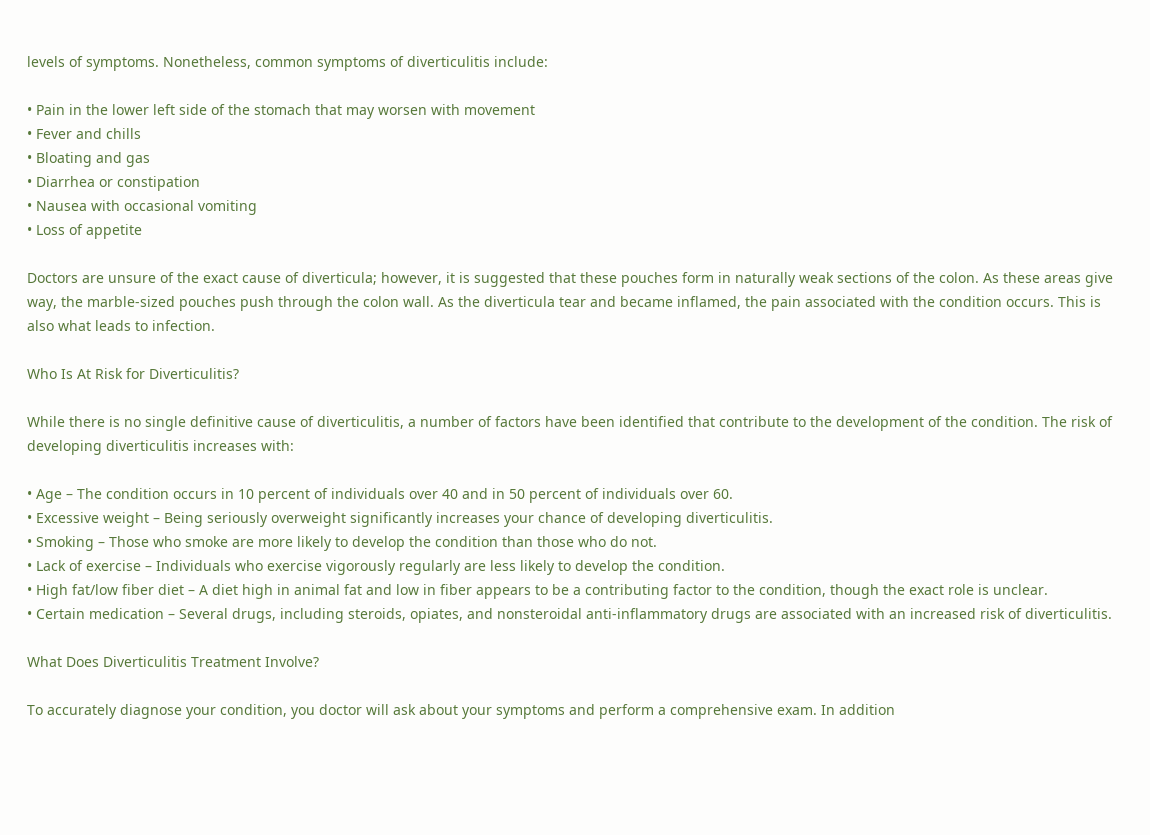levels of symptoms. Nonetheless, common symptoms of diverticulitis include:

• Pain in the lower left side of the stomach that may worsen with movement
• Fever and chills
• Bloating and gas
• Diarrhea or constipation
• Nausea with occasional vomiting
• Loss of appetite

Doctors are unsure of the exact cause of diverticula; however, it is suggested that these pouches form in naturally weak sections of the colon. As these areas give way, the marble-sized pouches push through the colon wall. As the diverticula tear and became inflamed, the pain associated with the condition occurs. This is also what leads to infection.

Who Is At Risk for Diverticulitis?

While there is no single definitive cause of diverticulitis, a number of factors have been identified that contribute to the development of the condition. The risk of developing diverticulitis increases with:

• Age – The condition occurs in 10 percent of individuals over 40 and in 50 percent of individuals over 60.
• Excessive weight – Being seriously overweight significantly increases your chance of developing diverticulitis.
• Smoking – Those who smoke are more likely to develop the condition than those who do not.
• Lack of exercise – Individuals who exercise vigorously regularly are less likely to develop the condition.
• High fat/low fiber diet – A diet high in animal fat and low in fiber appears to be a contributing factor to the condition, though the exact role is unclear.
• Certain medication – Several drugs, including steroids, opiates, and nonsteroidal anti-inflammatory drugs are associated with an increased risk of diverticulitis.

What Does Diverticulitis Treatment Involve?

To accurately diagnose your condition, you doctor will ask about your symptoms and perform a comprehensive exam. In addition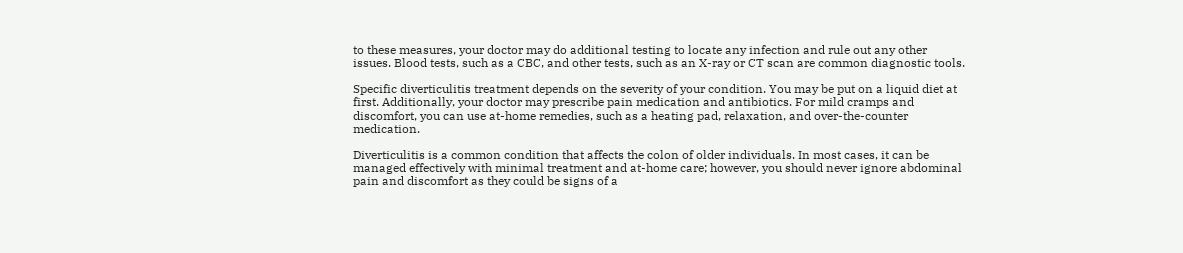to these measures, your doctor may do additional testing to locate any infection and rule out any other issues. Blood tests, such as a CBC, and other tests, such as an X-ray or CT scan are common diagnostic tools.

Specific diverticulitis treatment depends on the severity of your condition. You may be put on a liquid diet at first. Additionally, your doctor may prescribe pain medication and antibiotics. For mild cramps and discomfort, you can use at-home remedies, such as a heating pad, relaxation, and over-the-counter medication.

Diverticulitis is a common condition that affects the colon of older individuals. In most cases, it can be managed effectively with minimal treatment and at-home care; however, you should never ignore abdominal pain and discomfort as they could be signs of a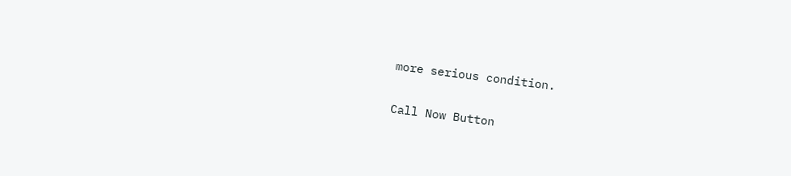more serious condition.

Call Now Button